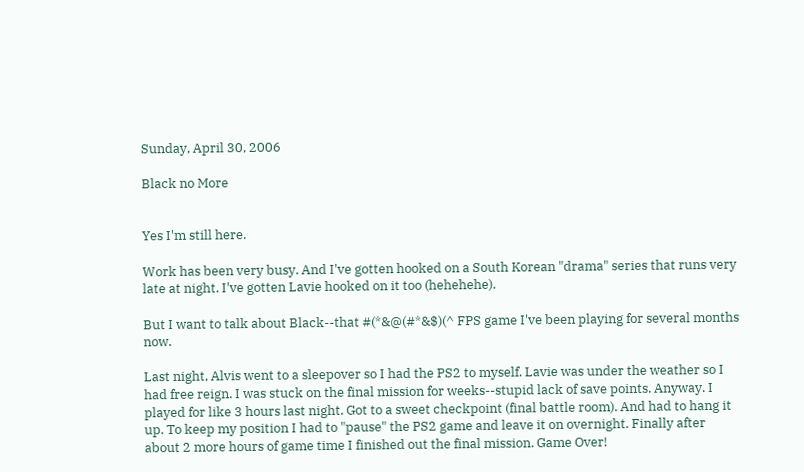Sunday, April 30, 2006

Black no More


Yes I'm still here.

Work has been very busy. And I've gotten hooked on a South Korean "drama" series that runs very late at night. I've gotten Lavie hooked on it too (hehehehe).

But I want to talk about Black--that #(*&@(#*&$)(^ FPS game I've been playing for several months now.

Last night, Alvis went to a sleepover so I had the PS2 to myself. Lavie was under the weather so I had free reign. I was stuck on the final mission for weeks--stupid lack of save points. Anyway. I played for like 3 hours last night. Got to a sweet checkpoint (final battle room). And had to hang it up. To keep my position I had to "pause" the PS2 game and leave it on overnight. Finally after about 2 more hours of game time I finished out the final mission. Game Over!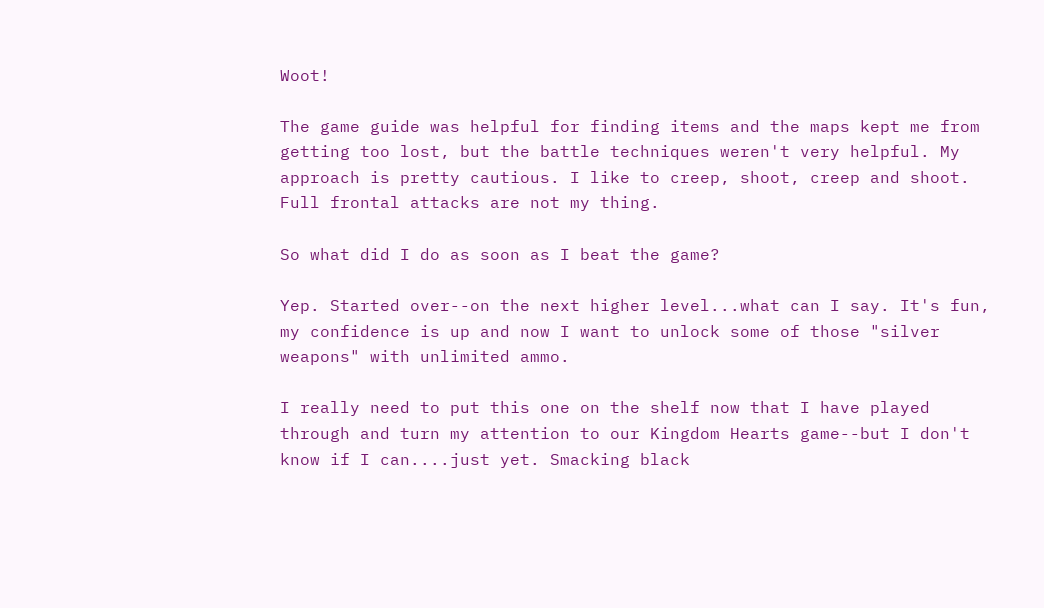Woot!

The game guide was helpful for finding items and the maps kept me from getting too lost, but the battle techniques weren't very helpful. My approach is pretty cautious. I like to creep, shoot, creep and shoot. Full frontal attacks are not my thing.

So what did I do as soon as I beat the game?

Yep. Started over--on the next higher level...what can I say. It's fun, my confidence is up and now I want to unlock some of those "silver weapons" with unlimited ammo.

I really need to put this one on the shelf now that I have played through and turn my attention to our Kingdom Hearts game--but I don't know if I can....just yet. Smacking black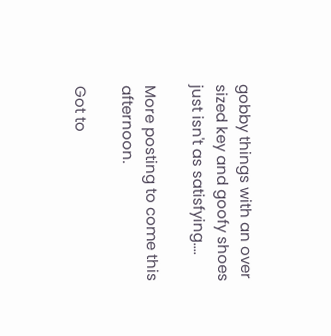gobby things with an over sized key and goofy shoes just isn't as satisfying....

More posting to come this afternoon.

Got to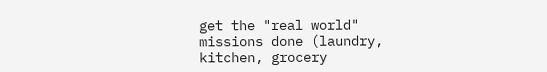get the "real world" missions done (laundry, kitchen, grocery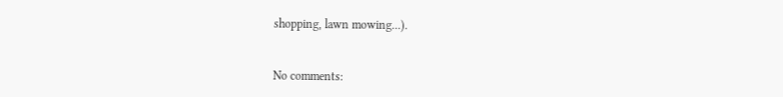shopping, lawn mowing...).


No comments: